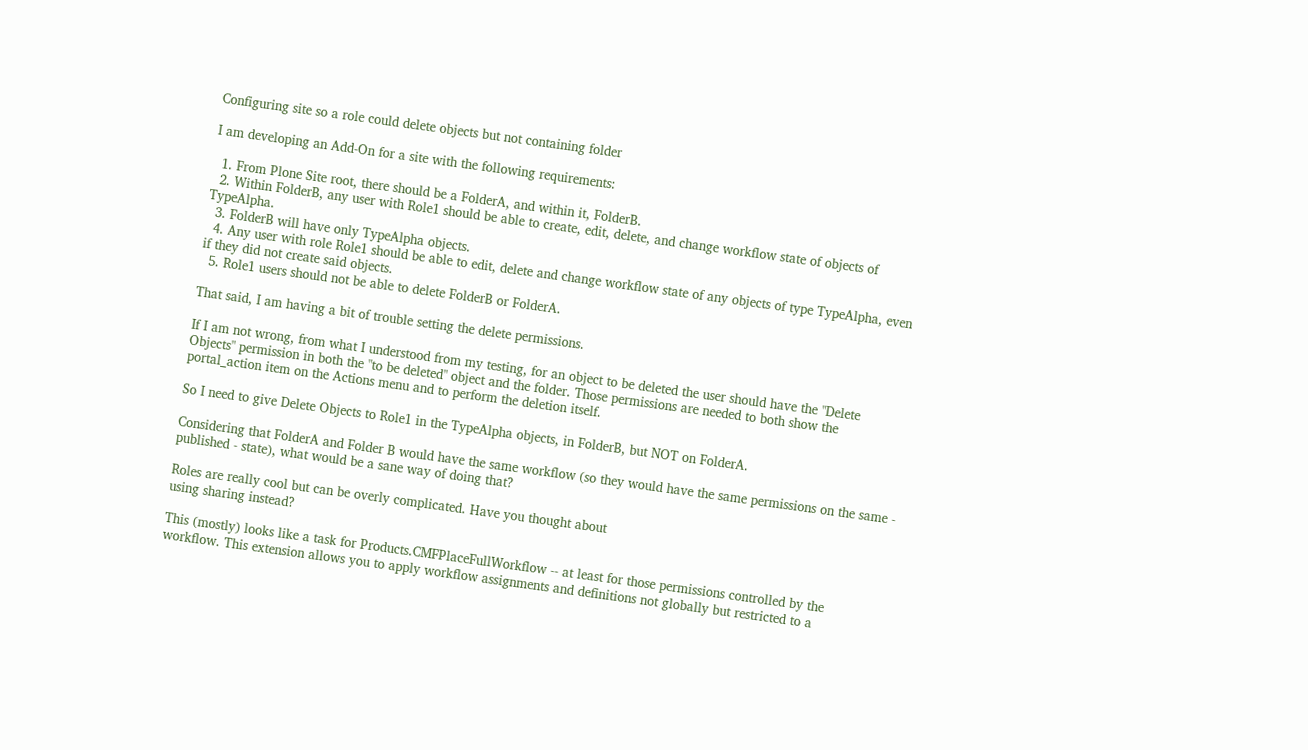Configuring site so a role could delete objects but not containing folder

I am developing an Add-On for a site with the following requirements:

  1. From Plone Site root, there should be a FolderA, and within it, FolderB.
  2. Within FolderB, any user with Role1 should be able to create, edit, delete, and change workflow state of objects of TypeAlpha.
  3. FolderB will have only TypeAlpha objects.
  4. Any user with role Role1 should be able to edit, delete and change workflow state of any objects of type TypeAlpha, even if they did not create said objects.
  5. Role1 users should not be able to delete FolderB or FolderA.

That said, I am having a bit of trouble setting the delete permissions.

If I am not wrong, from what I understood from my testing, for an object to be deleted the user should have the "Delete Objects" permission in both the "to be deleted" object and the folder. Those permissions are needed to both show the portal_action item on the Actions menu and to perform the deletion itself.

So I need to give Delete Objects to Role1 in the TypeAlpha objects, in FolderB, but NOT on FolderA.

Considering that FolderA and Folder B would have the same workflow (so they would have the same permissions on the same - published - state), what would be a sane way of doing that?

Roles are really cool but can be overly complicated. Have you thought about
using sharing instead?

This (mostly) looks like a task for Products.CMFPlaceFullWorkflow -- at least for those permissions controlled by the workflow. This extension allows you to apply workflow assignments and definitions not globally but restricted to a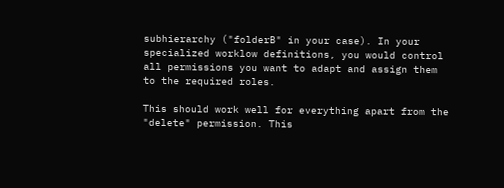subhierarchy ("folderB" in your case). In your specialized worklow definitions, you would control all permissions you want to adapt and assign them to the required roles.

This should work well for everything apart from the "delete" permission. This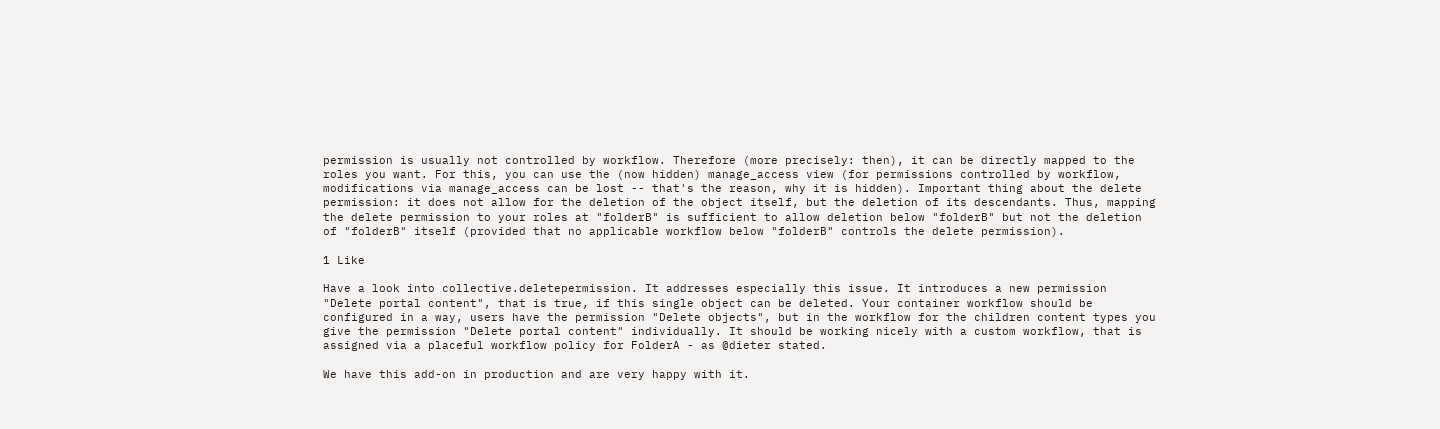permission is usually not controlled by workflow. Therefore (more precisely: then), it can be directly mapped to the roles you want. For this, you can use the (now hidden) manage_access view (for permissions controlled by workflow, modifications via manage_access can be lost -- that's the reason, why it is hidden). Important thing about the delete permission: it does not allow for the deletion of the object itself, but the deletion of its descendants. Thus, mapping the delete permission to your roles at "folderB" is sufficient to allow deletion below "folderB" but not the deletion of "folderB" itself (provided that no applicable workflow below "folderB" controls the delete permission).

1 Like

Have a look into collective.deletepermission. It addresses especially this issue. It introduces a new permission "Delete portal content", that is true, if this single object can be deleted. Your container workflow should be configured in a way, users have the permission "Delete objects", but in the workflow for the children content types you give the permission "Delete portal content" individually. It should be working nicely with a custom workflow, that is assigned via a placeful workflow policy for FolderA - as @dieter stated.

We have this add-on in production and are very happy with it.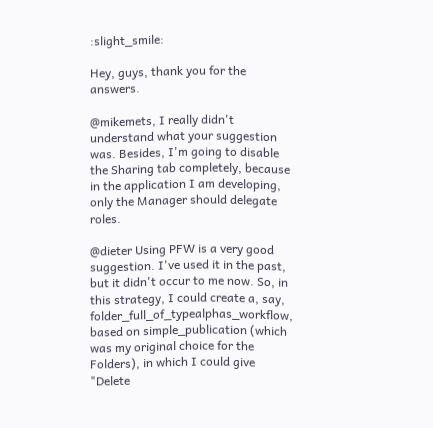:slight_smile:

Hey, guys, thank you for the answers.

@mikemets, I really didn't understand what your suggestion was. Besides, I'm going to disable the Sharing tab completely, because in the application I am developing, only the Manager should delegate roles.

@dieter Using PFW is a very good suggestion. I've used it in the past, but it didn't occur to me now. So, in this strategy, I could create a, say, folder_full_of_typealphas_workflow, based on simple_publication (which was my original choice for the Folders), in which I could give "Delete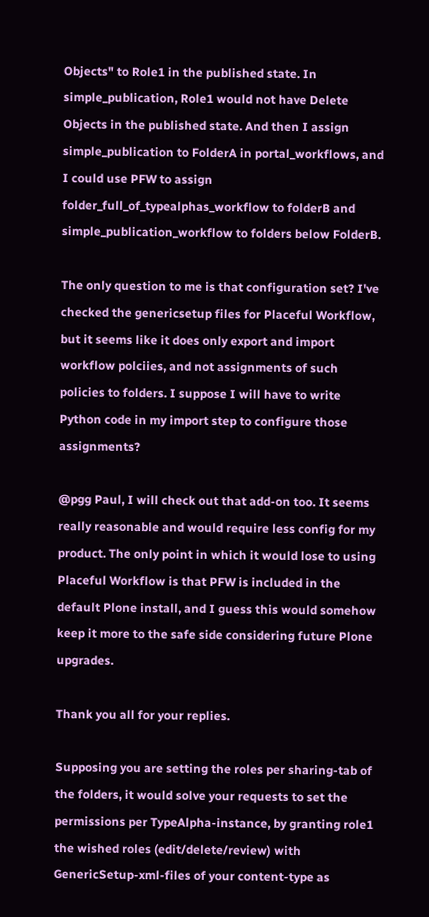Objects" to Role1 in the published state. In simple_publication, Role1 would not have Delete Objects in the published state. And then I assign simple_publication to FolderA in portal_workflows, and I could use PFW to assign folder_full_of_typealphas_workflow to folderB and simple_publication_workflow to folders below FolderB.

The only question to me is that configuration set? I've checked the genericsetup files for Placeful Workflow, but it seems like it does only export and import workflow polciies, and not assignments of such policies to folders. I suppose I will have to write Python code in my import step to configure those assignments?

@pgg Paul, I will check out that add-on too. It seems really reasonable and would require less config for my product. The only point in which it would lose to using Placeful Workflow is that PFW is included in the default Plone install, and I guess this would somehow keep it more to the safe side considering future Plone upgrades.

Thank you all for your replies.

Supposing you are setting the roles per sharing-tab of the folders, it would solve your requests to set the permissions per TypeAlpha-instance, by granting role1 the wished roles (edit/delete/review) with GenericSetup-xml-files of your content-type as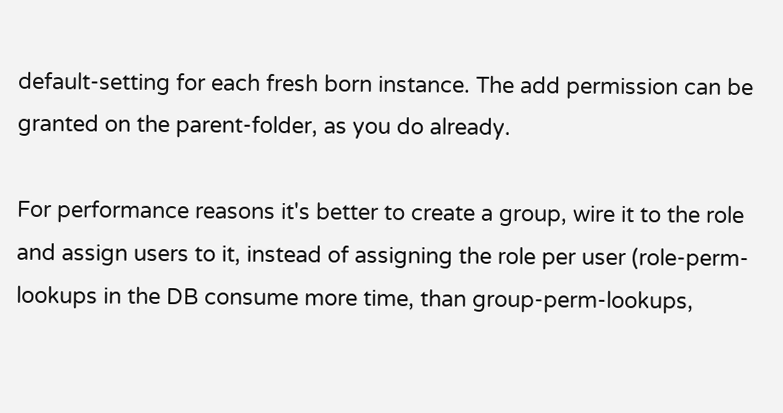default-setting for each fresh born instance. The add permission can be granted on the parent-folder, as you do already.

For performance reasons it's better to create a group, wire it to the role and assign users to it, instead of assigning the role per user (role-perm-lookups in the DB consume more time, than group-perm-lookups,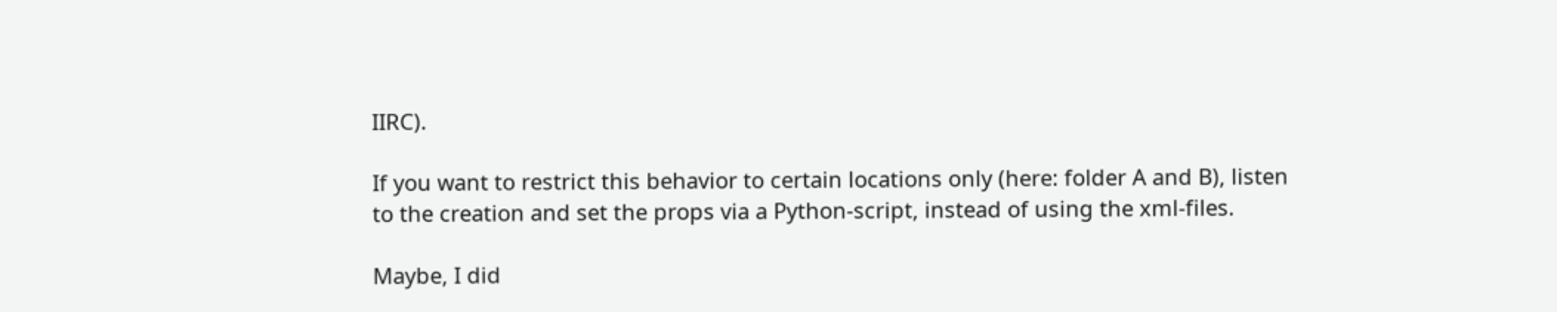IIRC).

If you want to restrict this behavior to certain locations only (here: folder A and B), listen to the creation and set the props via a Python-script, instead of using the xml-files.

Maybe, I did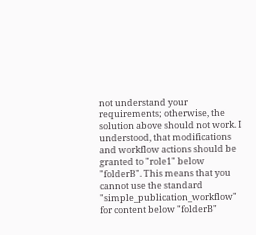not understand your requirements; otherwise, the solution above should not work. I understood, that modifications and workflow actions should be granted to "role1" below "folderB". This means that you cannot use the standard "simple_publication_workflow" for content below "folderB"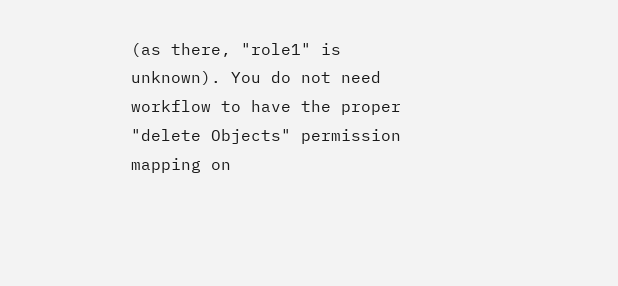(as there, "role1" is unknown). You do not need workflow to have the proper "delete Objects" permission mapping on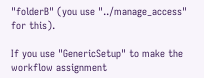"folderB" (you use "../manage_access" for this).

If you use "GenericSetup" to make the workflow assignment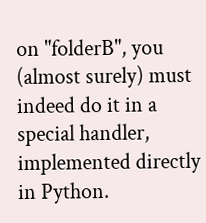on "folderB", you (almost surely) must indeed do it in a special handler, implemented directly in Python.